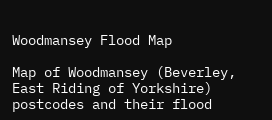Woodmansey Flood Map

Map of Woodmansey (Beverley, East Riding of Yorkshire) postcodes and their flood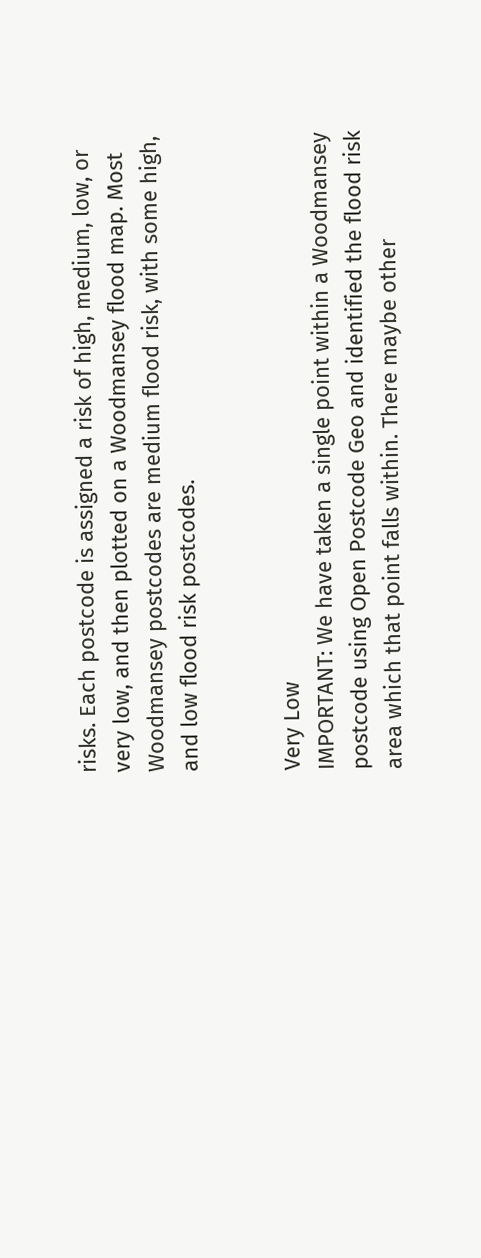risks. Each postcode is assigned a risk of high, medium, low, or very low, and then plotted on a Woodmansey flood map. Most Woodmansey postcodes are medium flood risk, with some high, and low flood risk postcodes.


Very Low
IMPORTANT: We have taken a single point within a Woodmansey postcode using Open Postcode Geo and identified the flood risk area which that point falls within. There maybe other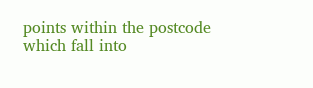points within the postcode which fall into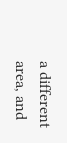a different area, and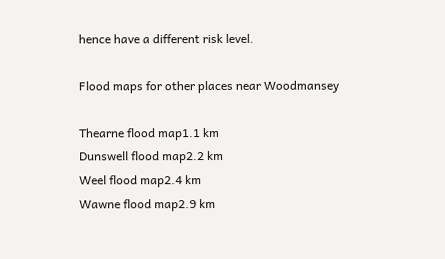hence have a different risk level.

Flood maps for other places near Woodmansey

Thearne flood map1.1 km
Dunswell flood map2.2 km
Weel flood map2.4 km
Wawne flood map2.9 km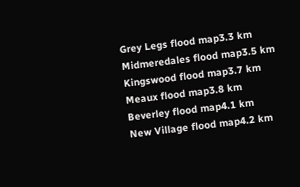Grey Legs flood map3.3 km
Midmeredales flood map3.5 km
Kingswood flood map3.7 km
Meaux flood map3.8 km
Beverley flood map4.1 km
New Village flood map4.2 km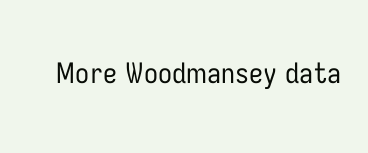More Woodmansey data